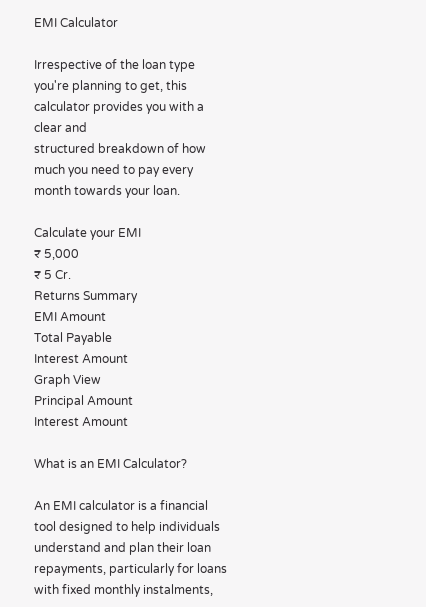EMI Calculator

Irrespective of the loan type you're planning to get, this calculator provides you with a clear and
structured breakdown of how much you need to pay every month towards your loan.

Calculate your EMI
₹ 5,000
₹ 5 Cr.
Returns Summary
EMI Amount
Total Payable
Interest Amount
Graph View
Principal Amount
Interest Amount

What is an EMI Calculator?

An EMI calculator is a financial tool designed to help individuals understand and plan their loan repayments, particularly for loans with fixed monthly instalments,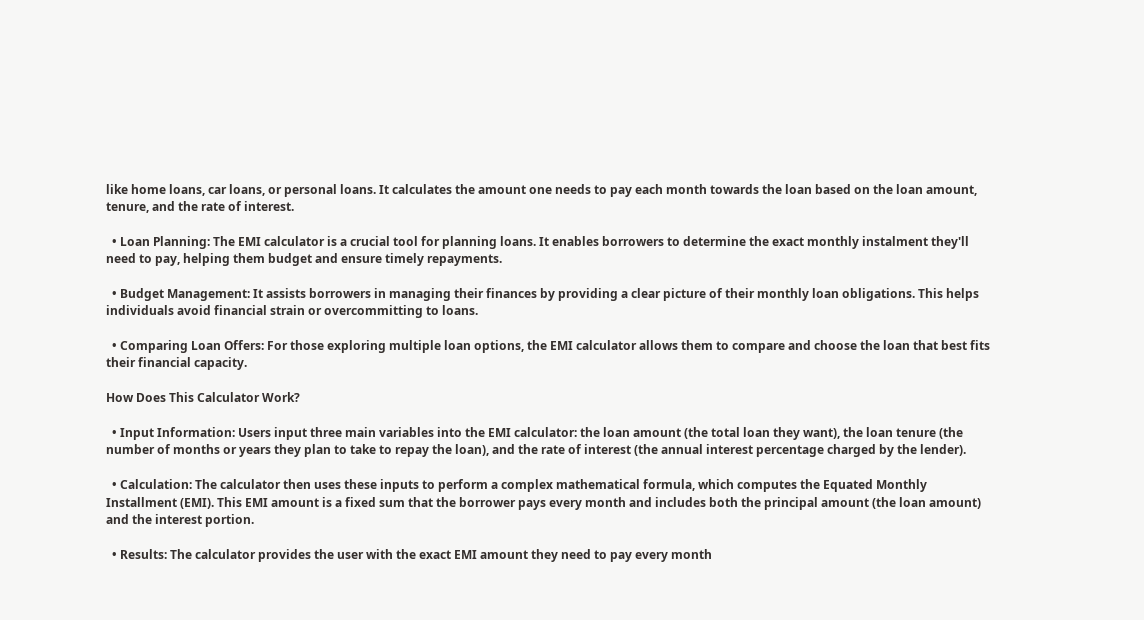like home loans, car loans, or personal loans. It calculates the amount one needs to pay each month towards the loan based on the loan amount, tenure, and the rate of interest.

  • Loan Planning: The EMI calculator is a crucial tool for planning loans. It enables borrowers to determine the exact monthly instalment they'll need to pay, helping them budget and ensure timely repayments.

  • Budget Management: It assists borrowers in managing their finances by providing a clear picture of their monthly loan obligations. This helps individuals avoid financial strain or overcommitting to loans.

  • Comparing Loan Offers: For those exploring multiple loan options, the EMI calculator allows them to compare and choose the loan that best fits their financial capacity.

How Does This Calculator Work?

  • Input Information: Users input three main variables into the EMI calculator: the loan amount (the total loan they want), the loan tenure (the number of months or years they plan to take to repay the loan), and the rate of interest (the annual interest percentage charged by the lender).

  • Calculation: The calculator then uses these inputs to perform a complex mathematical formula, which computes the Equated Monthly Installment (EMI). This EMI amount is a fixed sum that the borrower pays every month and includes both the principal amount (the loan amount) and the interest portion.

  • Results: The calculator provides the user with the exact EMI amount they need to pay every month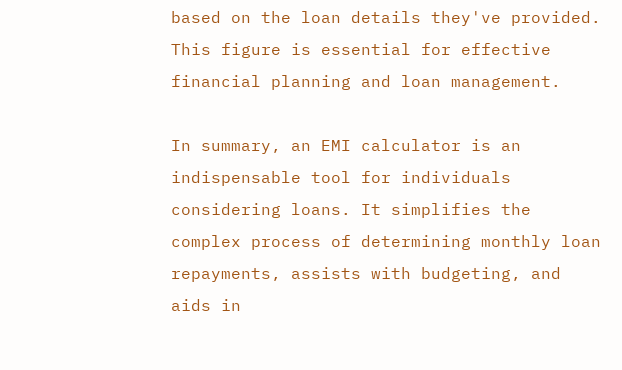based on the loan details they've provided. This figure is essential for effective financial planning and loan management.

In summary, an EMI calculator is an indispensable tool for individuals considering loans. It simplifies the complex process of determining monthly loan repayments, assists with budgeting, and aids in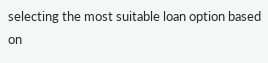selecting the most suitable loan option based on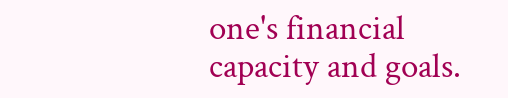one's financial capacity and goals.